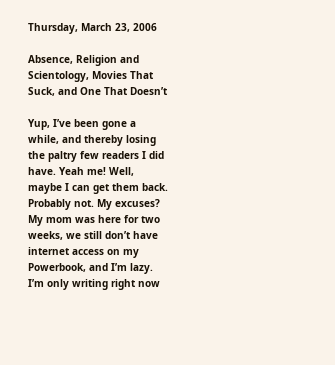Thursday, March 23, 2006

Absence, Religion and Scientology, Movies That Suck, and One That Doesn’t

Yup, I’ve been gone a while, and thereby losing the paltry few readers I did have. Yeah me! Well, maybe I can get them back. Probably not. My excuses? My mom was here for two weeks, we still don’t have internet access on my Powerbook, and I’m lazy. I’m only writing right now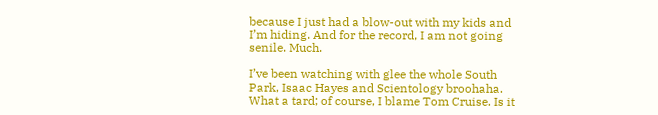because I just had a blow-out with my kids and I’m hiding. And for the record, I am not going senile. Much.

I’ve been watching with glee the whole South Park, Isaac Hayes and Scientology broohaha. What a tard; of course, I blame Tom Cruise. Is it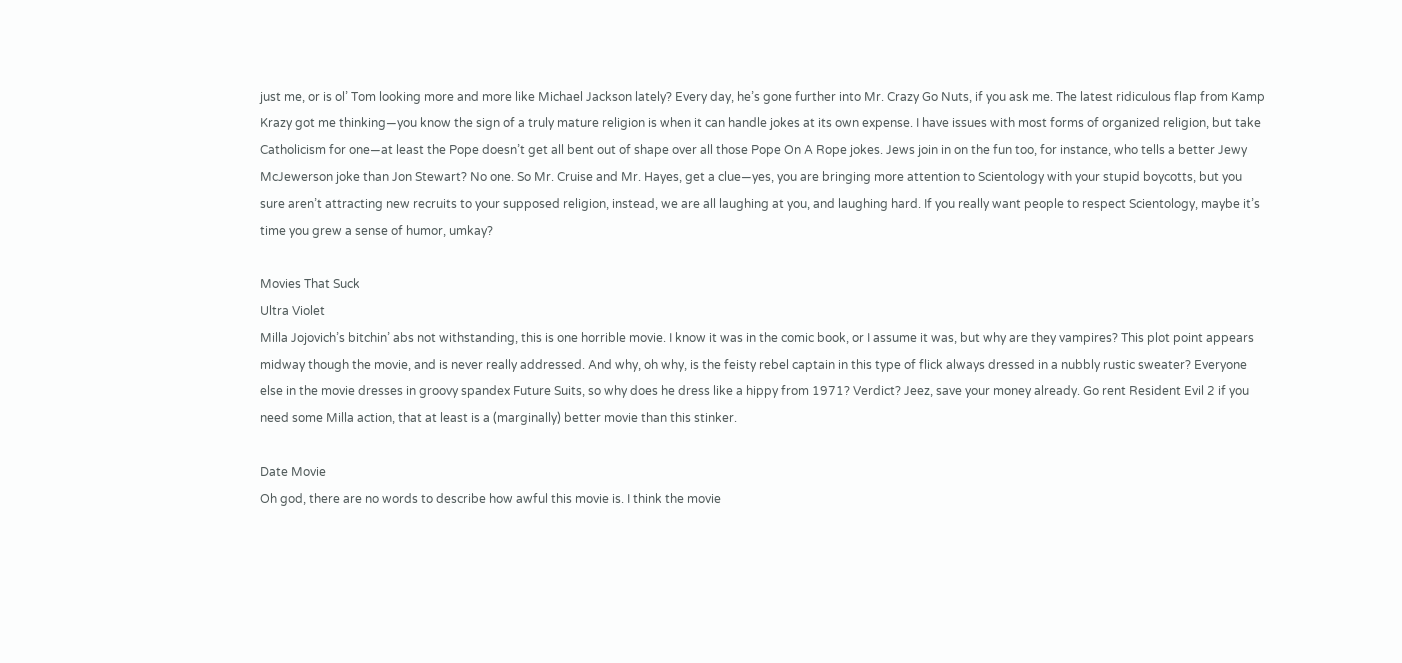just me, or is ol’ Tom looking more and more like Michael Jackson lately? Every day, he’s gone further into Mr. Crazy Go Nuts, if you ask me. The latest ridiculous flap from Kamp Krazy got me thinking—you know the sign of a truly mature religion is when it can handle jokes at its own expense. I have issues with most forms of organized religion, but take Catholicism for one—at least the Pope doesn’t get all bent out of shape over all those Pope On A Rope jokes. Jews join in on the fun too, for instance, who tells a better Jewy McJewerson joke than Jon Stewart? No one. So Mr. Cruise and Mr. Hayes, get a clue—yes, you are bringing more attention to Scientology with your stupid boycotts, but you sure aren’t attracting new recruits to your supposed religion, instead, we are all laughing at you, and laughing hard. If you really want people to respect Scientology, maybe it’s time you grew a sense of humor, umkay?

Movies That Suck
Ultra Violet
Milla Jojovich’s bitchin’ abs not withstanding, this is one horrible movie. I know it was in the comic book, or I assume it was, but why are they vampires? This plot point appears midway though the movie, and is never really addressed. And why, oh why, is the feisty rebel captain in this type of flick always dressed in a nubbly rustic sweater? Everyone else in the movie dresses in groovy spandex Future Suits, so why does he dress like a hippy from 1971? Verdict? Jeez, save your money already. Go rent Resident Evil 2 if you need some Milla action, that at least is a (marginally) better movie than this stinker.

Date Movie
Oh god, there are no words to describe how awful this movie is. I think the movie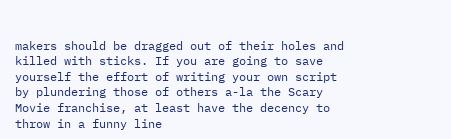makers should be dragged out of their holes and killed with sticks. If you are going to save yourself the effort of writing your own script by plundering those of others a-la the Scary Movie franchise, at least have the decency to throw in a funny line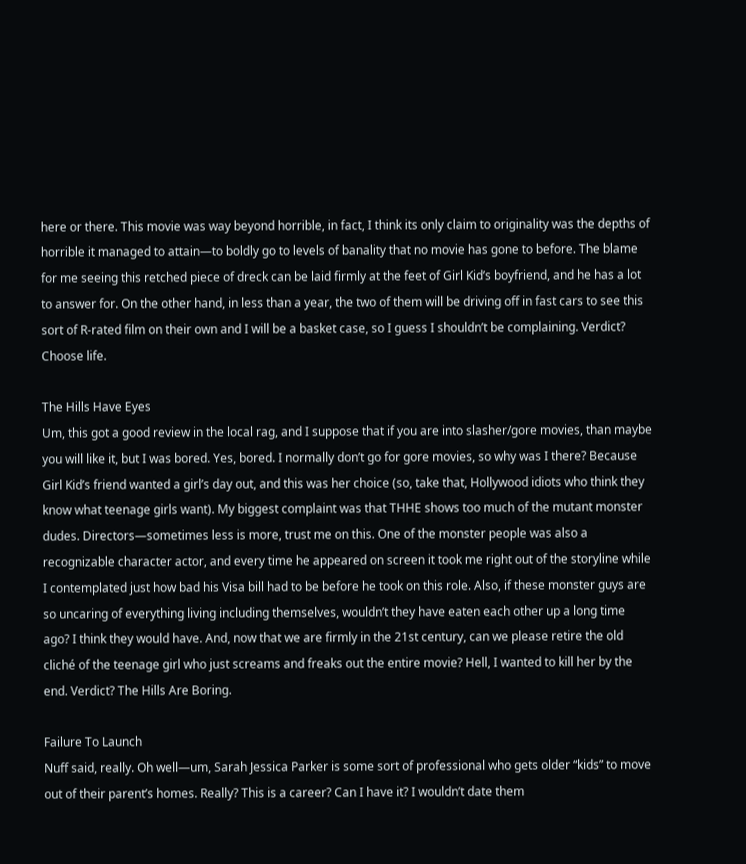here or there. This movie was way beyond horrible, in fact, I think its only claim to originality was the depths of horrible it managed to attain—to boldly go to levels of banality that no movie has gone to before. The blame for me seeing this retched piece of dreck can be laid firmly at the feet of Girl Kid’s boyfriend, and he has a lot to answer for. On the other hand, in less than a year, the two of them will be driving off in fast cars to see this sort of R-rated film on their own and I will be a basket case, so I guess I shouldn’t be complaining. Verdict? Choose life.

The Hills Have Eyes
Um, this got a good review in the local rag, and I suppose that if you are into slasher/gore movies, than maybe you will like it, but I was bored. Yes, bored. I normally don’t go for gore movies, so why was I there? Because Girl Kid’s friend wanted a girl’s day out, and this was her choice (so, take that, Hollywood idiots who think they know what teenage girls want). My biggest complaint was that THHE shows too much of the mutant monster dudes. Directors—sometimes less is more, trust me on this. One of the monster people was also a recognizable character actor, and every time he appeared on screen it took me right out of the storyline while I contemplated just how bad his Visa bill had to be before he took on this role. Also, if these monster guys are so uncaring of everything living including themselves, wouldn’t they have eaten each other up a long time ago? I think they would have. And, now that we are firmly in the 21st century, can we please retire the old cliché of the teenage girl who just screams and freaks out the entire movie? Hell, I wanted to kill her by the end. Verdict? The Hills Are Boring.

Failure To Launch
Nuff said, really. Oh well—um, Sarah Jessica Parker is some sort of professional who gets older “kids” to move out of their parent’s homes. Really? This is a career? Can I have it? I wouldn’t date them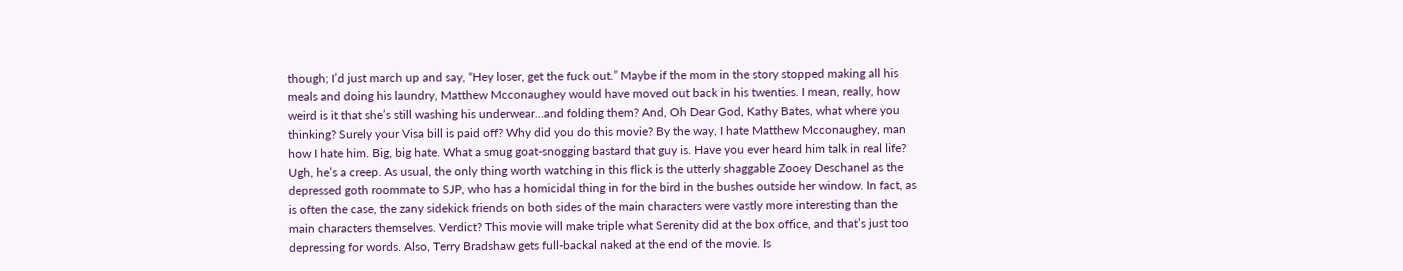though; I’d just march up and say, “Hey loser, get the fuck out.” Maybe if the mom in the story stopped making all his meals and doing his laundry, Matthew Mcconaughey would have moved out back in his twenties. I mean, really, how weird is it that she’s still washing his underwear…and folding them? And, Oh Dear God, Kathy Bates, what where you thinking? Surely your Visa bill is paid off? Why did you do this movie? By the way, I hate Matthew Mcconaughey, man how I hate him. Big, big hate. What a smug goat-snogging bastard that guy is. Have you ever heard him talk in real life? Ugh, he’s a creep. As usual, the only thing worth watching in this flick is the utterly shaggable Zooey Deschanel as the depressed goth roommate to SJP, who has a homicidal thing in for the bird in the bushes outside her window. In fact, as is often the case, the zany sidekick friends on both sides of the main characters were vastly more interesting than the main characters themselves. Verdict? This movie will make triple what Serenity did at the box office, and that’s just too depressing for words. Also, Terry Bradshaw gets full-backal naked at the end of the movie. Is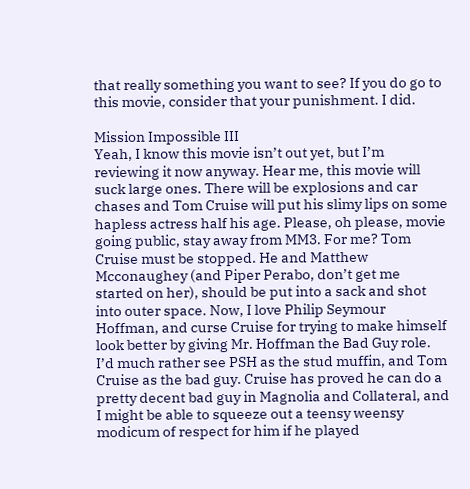that really something you want to see? If you do go to this movie, consider that your punishment. I did.

Mission Impossible III
Yeah, I know this movie isn’t out yet, but I’m reviewing it now anyway. Hear me, this movie will suck large ones. There will be explosions and car chases and Tom Cruise will put his slimy lips on some hapless actress half his age. Please, oh please, movie going public, stay away from MM3. For me? Tom Cruise must be stopped. He and Matthew Mcconaughey (and Piper Perabo, don’t get me started on her), should be put into a sack and shot into outer space. Now, I love Philip Seymour Hoffman, and curse Cruise for trying to make himself look better by giving Mr. Hoffman the Bad Guy role. I’d much rather see PSH as the stud muffin, and Tom Cruise as the bad guy. Cruise has proved he can do a pretty decent bad guy in Magnolia and Collateral, and I might be able to squeeze out a teensy weensy modicum of respect for him if he played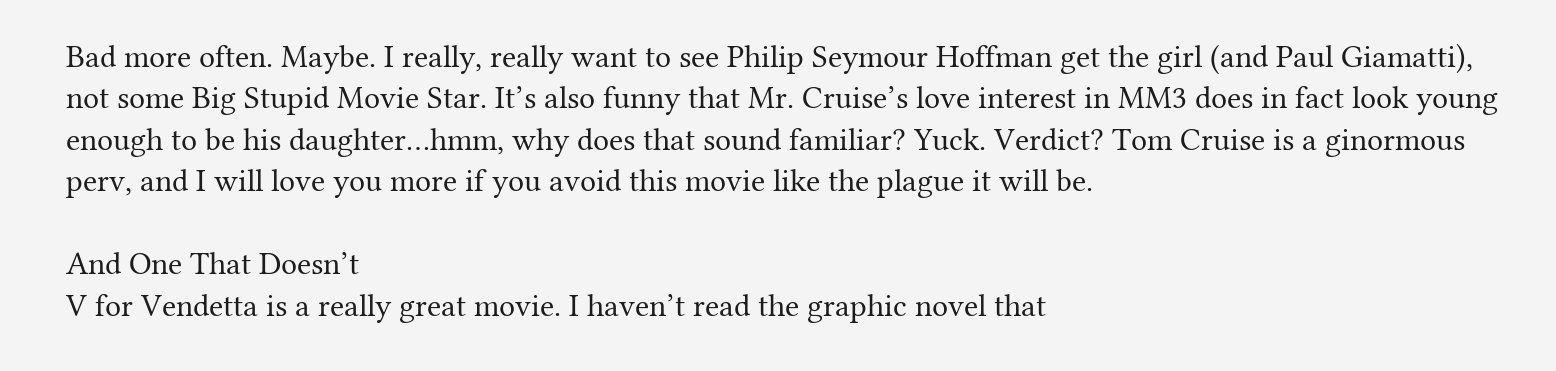Bad more often. Maybe. I really, really want to see Philip Seymour Hoffman get the girl (and Paul Giamatti), not some Big Stupid Movie Star. It’s also funny that Mr. Cruise’s love interest in MM3 does in fact look young enough to be his daughter…hmm, why does that sound familiar? Yuck. Verdict? Tom Cruise is a ginormous perv, and I will love you more if you avoid this movie like the plague it will be.

And One That Doesn’t
V for Vendetta is a really great movie. I haven’t read the graphic novel that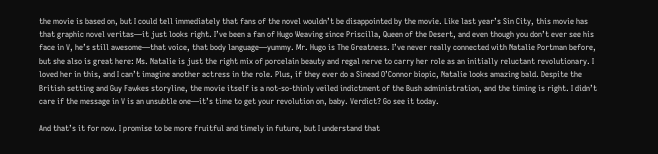the movie is based on, but I could tell immediately that fans of the novel wouldn’t be disappointed by the movie. Like last year’s Sin City, this movie has that graphic novel veritas—it just looks right. I’ve been a fan of Hugo Weaving since Priscilla, Queen of the Desert, and even though you don’t ever see his face in V, he’s still awesome—that voice, that body language—yummy. Mr. Hugo is The Greatness. I’ve never really connected with Natalie Portman before, but she also is great here: Ms. Natalie is just the right mix of porcelain beauty and regal nerve to carry her role as an initially reluctant revolutionary. I loved her in this, and I can’t imagine another actress in the role. Plus, if they ever do a Sinead O’Connor biopic, Natalie looks amazing bald. Despite the British setting and Guy Fawkes storyline, the movie itself is a not-so-thinly veiled indictment of the Bush administration, and the timing is right. I didn’t care if the message in V is an unsubtle one—it’s time to get your revolution on, baby. Verdict? Go see it today.

And that’s it for now. I promise to be more fruitful and timely in future, but I understand that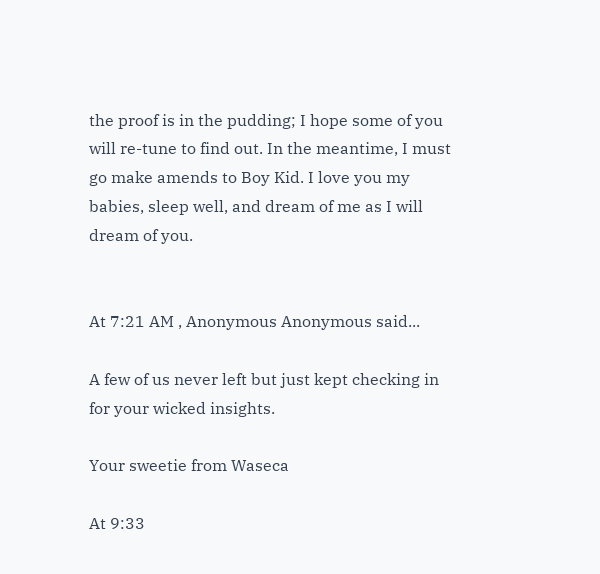the proof is in the pudding; I hope some of you will re-tune to find out. In the meantime, I must go make amends to Boy Kid. I love you my babies, sleep well, and dream of me as I will dream of you.


At 7:21 AM , Anonymous Anonymous said...

A few of us never left but just kept checking in for your wicked insights.

Your sweetie from Waseca

At 9:33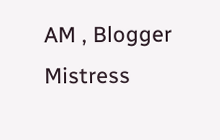AM , Blogger Mistress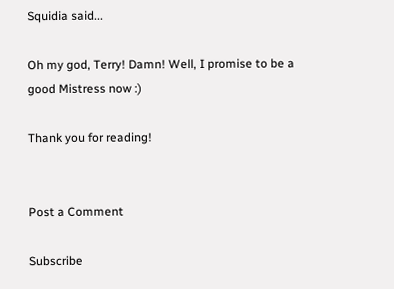Squidia said...

Oh my god, Terry! Damn! Well, I promise to be a good Mistress now :)

Thank you for reading!


Post a Comment

Subscribe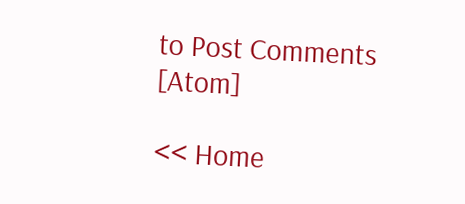to Post Comments [Atom]

<< Home